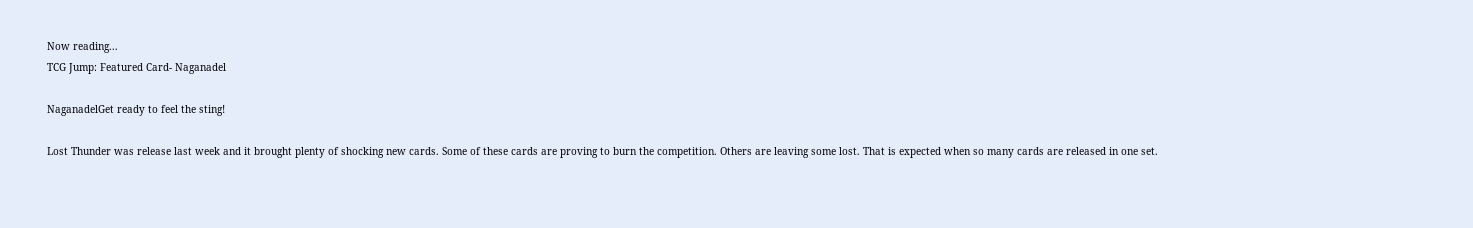Now reading...
TCG Jump: Featured Card- Naganadel

NaganadelGet ready to feel the sting!

Lost Thunder was release last week and it brought plenty of shocking new cards. Some of these cards are proving to burn the competition. Others are leaving some lost. That is expected when so many cards are released in one set.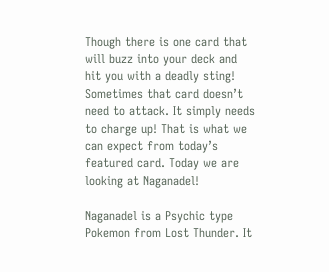Though there is one card that will buzz into your deck and hit you with a deadly sting! Sometimes that card doesn’t need to attack. It simply needs to charge up! That is what we can expect from today’s featured card. Today we are looking at Naganadel!

Naganadel is a Psychic type Pokemon from Lost Thunder. It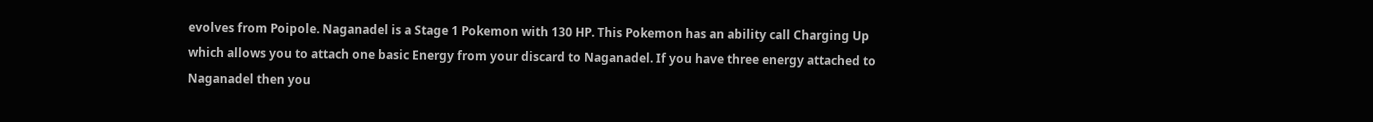evolves from Poipole. Naganadel is a Stage 1 Pokemon with 130 HP. This Pokemon has an ability call Charging Up which allows you to attach one basic Energy from your discard to Naganadel. If you have three energy attached to Naganadel then you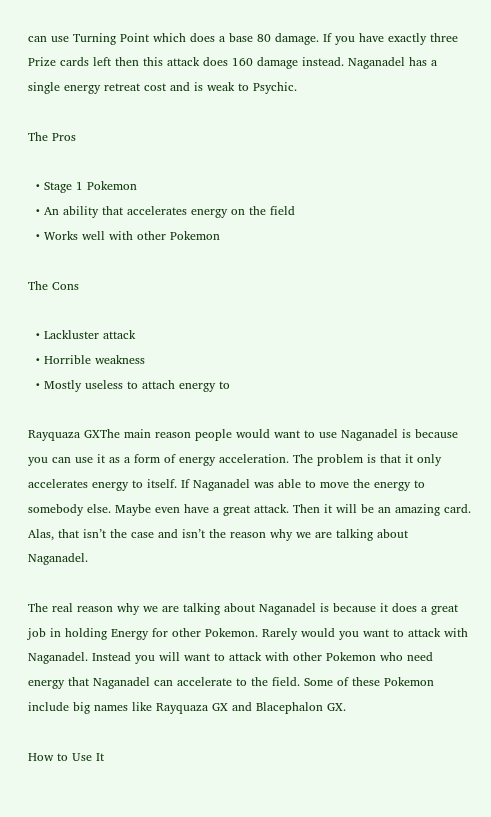can use Turning Point which does a base 80 damage. If you have exactly three Prize cards left then this attack does 160 damage instead. Naganadel has a single energy retreat cost and is weak to Psychic.

The Pros

  • Stage 1 Pokemon
  • An ability that accelerates energy on the field
  • Works well with other Pokemon

The Cons

  • Lackluster attack
  • Horrible weakness
  • Mostly useless to attach energy to

Rayquaza GXThe main reason people would want to use Naganadel is because you can use it as a form of energy acceleration. The problem is that it only accelerates energy to itself. If Naganadel was able to move the energy to somebody else. Maybe even have a great attack. Then it will be an amazing card. Alas, that isn’t the case and isn’t the reason why we are talking about Naganadel.

The real reason why we are talking about Naganadel is because it does a great job in holding Energy for other Pokemon. Rarely would you want to attack with Naganadel. Instead you will want to attack with other Pokemon who need energy that Naganadel can accelerate to the field. Some of these Pokemon include big names like Rayquaza GX and Blacephalon GX.

How to Use It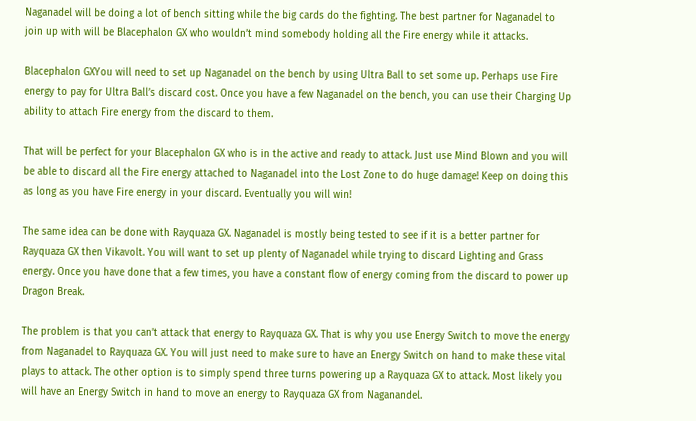Naganadel will be doing a lot of bench sitting while the big cards do the fighting. The best partner for Naganadel to join up with will be Blacephalon GX who wouldn’t mind somebody holding all the Fire energy while it attacks.

Blacephalon GXYou will need to set up Naganadel on the bench by using Ultra Ball to set some up. Perhaps use Fire energy to pay for Ultra Ball’s discard cost. Once you have a few Naganadel on the bench, you can use their Charging Up ability to attach Fire energy from the discard to them.

That will be perfect for your Blacephalon GX who is in the active and ready to attack. Just use Mind Blown and you will be able to discard all the Fire energy attached to Naganadel into the Lost Zone to do huge damage! Keep on doing this as long as you have Fire energy in your discard. Eventually you will win!

The same idea can be done with Rayquaza GX. Naganadel is mostly being tested to see if it is a better partner for Rayquaza GX then Vikavolt. You will want to set up plenty of Naganadel while trying to discard Lighting and Grass energy. Once you have done that a few times, you have a constant flow of energy coming from the discard to power up Dragon Break.

The problem is that you can’t attack that energy to Rayquaza GX. That is why you use Energy Switch to move the energy from Naganadel to Rayquaza GX. You will just need to make sure to have an Energy Switch on hand to make these vital plays to attack. The other option is to simply spend three turns powering up a Rayquaza GX to attack. Most likely you will have an Energy Switch in hand to move an energy to Rayquaza GX from Naganandel.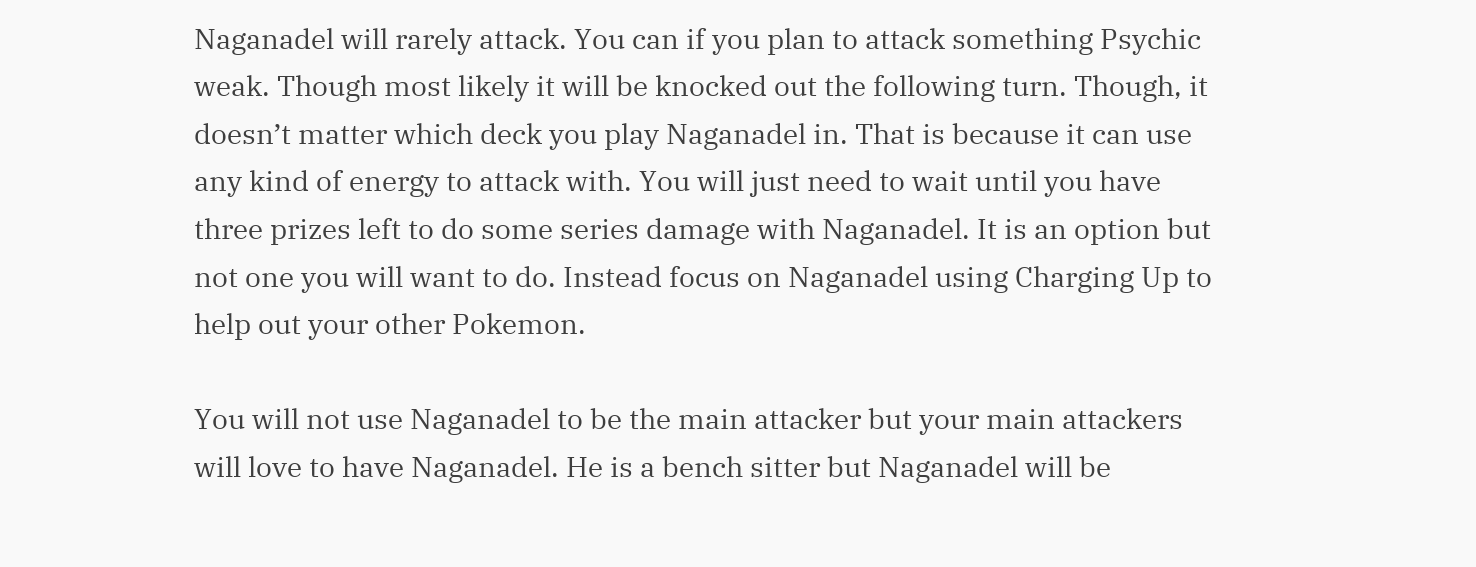Naganadel will rarely attack. You can if you plan to attack something Psychic weak. Though most likely it will be knocked out the following turn. Though, it doesn’t matter which deck you play Naganadel in. That is because it can use any kind of energy to attack with. You will just need to wait until you have three prizes left to do some series damage with Naganadel. It is an option but not one you will want to do. Instead focus on Naganadel using Charging Up to help out your other Pokemon.

You will not use Naganadel to be the main attacker but your main attackers will love to have Naganadel. He is a bench sitter but Naganadel will be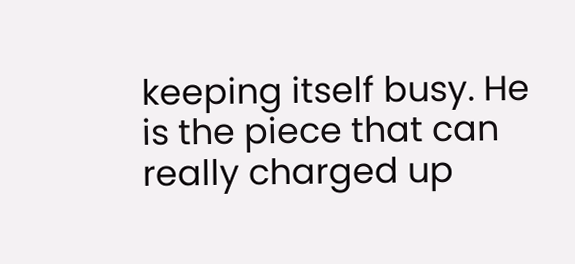keeping itself busy. He is the piece that can really charged up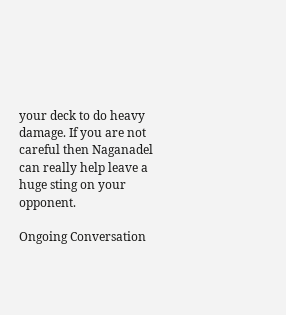your deck to do heavy damage. If you are not careful then Naganadel can really help leave a huge sting on your opponent.

Ongoing Conversation